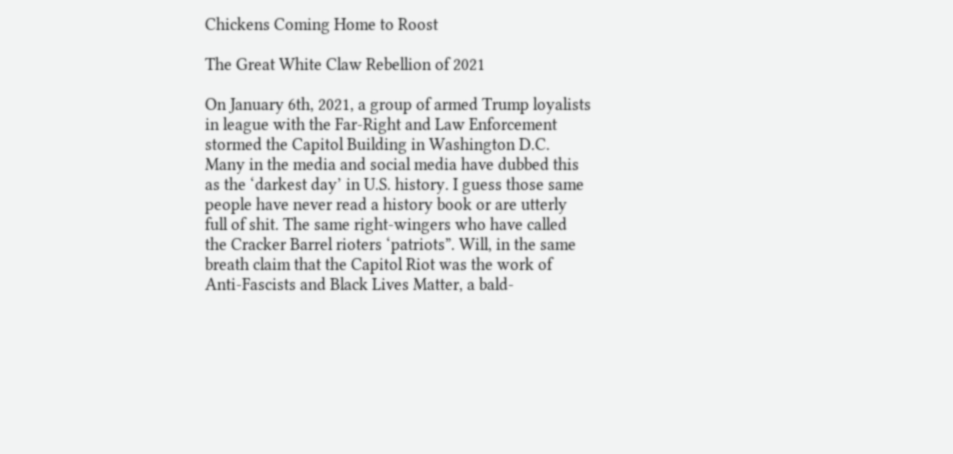Chickens Coming Home to Roost

The Great White Claw Rebellion of 2021

On January 6th, 2021, a group of armed Trump loyalists in league with the Far-Right and Law Enforcement stormed the Capitol Building in Washington D.C. Many in the media and social media have dubbed this as the ‘darkest day’ in U.S. history. I guess those same people have never read a history book or are utterly full of shit. The same right-wingers who have called the Cracker Barrel rioters ‘patriots”. Will, in the same breath claim that the Capitol Riot was the work of Anti-Fascists and Black Lives Matter, a bald-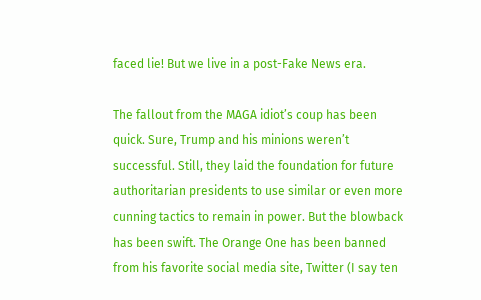faced lie! But we live in a post-Fake News era.

The fallout from the MAGA idiot’s coup has been quick. Sure, Trump and his minions weren’t successful. Still, they laid the foundation for future authoritarian presidents to use similar or even more cunning tactics to remain in power. But the blowback has been swift. The Orange One has been banned from his favorite social media site, Twitter (I say ten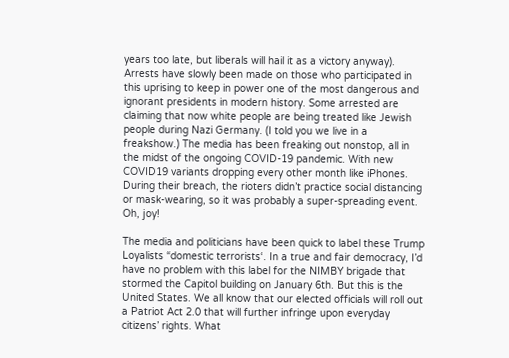years too late, but liberals will hail it as a victory anyway). Arrests have slowly been made on those who participated in this uprising to keep in power one of the most dangerous and ignorant presidents in modern history. Some arrested are claiming that now white people are being treated like Jewish people during Nazi Germany. (I told you we live in a freakshow.) The media has been freaking out nonstop, all in the midst of the ongoing COVID-19 pandemic. With new COVID19 variants dropping every other month like iPhones. During their breach, the rioters didn’t practice social distancing or mask-wearing, so it was probably a super-spreading event. Oh, joy!

The media and politicians have been quick to label these Trump Loyalists “domestic terrorists‘. In a true and fair democracy, I’d have no problem with this label for the NIMBY brigade that stormed the Capitol building on January 6th. But this is the United States. We all know that our elected officials will roll out a Patriot Act 2.0 that will further infringe upon everyday citizens’ rights. What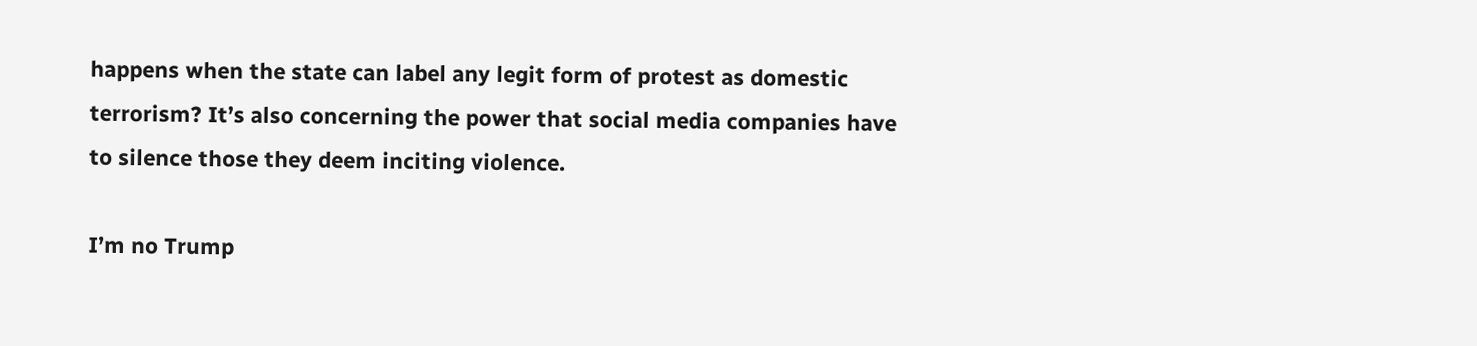happens when the state can label any legit form of protest as domestic terrorism? It’s also concerning the power that social media companies have to silence those they deem inciting violence.

I’m no Trump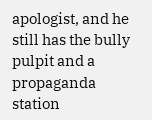apologist, and he still has the bully pulpit and a propaganda station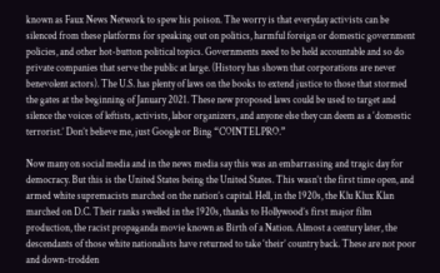known as Faux News Network to spew his poison. The worry is that everyday activists can be silenced from these platforms for speaking out on politics, harmful foreign or domestic government policies, and other hot-button political topics. Governments need to be held accountable and so do private companies that serve the public at large. (History has shown that corporations are never benevolent actors). The U.S. has plenty of laws on the books to extend justice to those that stormed the gates at the beginning of January 2021. These new proposed laws could be used to target and silence the voices of leftists, activists, labor organizers, and anyone else they can deem as a ‘domestic terrorist.’ Don’t believe me, just Google or Bing “COINTELPRO.”

Now many on social media and in the news media say this was an embarrassing and tragic day for democracy. But this is the United States being the United States. This wasn’t the first time open, and armed white supremacists marched on the nation’s capital. Hell, in the 1920s, the Klu Klux Klan marched on D.C. Their ranks swelled in the 1920s, thanks to Hollywood’s first major film production, the racist propaganda movie known as Birth of a Nation. Almost a century later, the descendants of those white nationalists have returned to take ‘their’ country back. These are not poor and down-trodden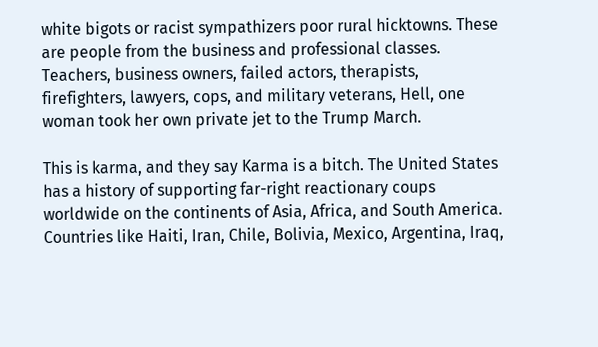white bigots or racist sympathizers poor rural hicktowns. These are people from the business and professional classes. Teachers, business owners, failed actors, therapists, firefighters, lawyers, cops, and military veterans, Hell, one woman took her own private jet to the Trump March.

This is karma, and they say Karma is a bitch. The United States has a history of supporting far-right reactionary coups worldwide on the continents of Asia, Africa, and South America. Countries like Haiti, Iran, Chile, Bolivia, Mexico, Argentina, Iraq,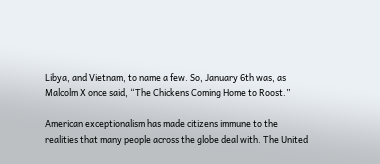Libya, and Vietnam, to name a few. So, January 6th was, as Malcolm X once said, “The Chickens Coming Home to Roost.”

American exceptionalism has made citizens immune to the realities that many people across the globe deal with. The United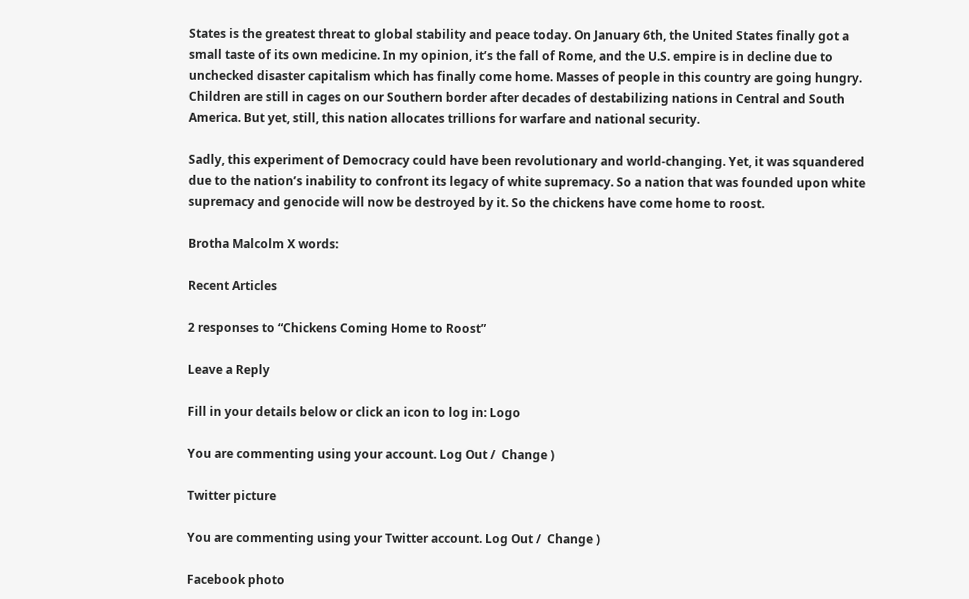States is the greatest threat to global stability and peace today. On January 6th, the United States finally got a small taste of its own medicine. In my opinion, it’s the fall of Rome, and the U.S. empire is in decline due to unchecked disaster capitalism which has finally come home. Masses of people in this country are going hungry. Children are still in cages on our Southern border after decades of destabilizing nations in Central and South America. But yet, still, this nation allocates trillions for warfare and national security.

Sadly, this experiment of Democracy could have been revolutionary and world-changing. Yet, it was squandered due to the nation’s inability to confront its legacy of white supremacy. So a nation that was founded upon white supremacy and genocide will now be destroyed by it. So the chickens have come home to roost.

Brotha Malcolm X words:

Recent Articles

2 responses to “Chickens Coming Home to Roost”

Leave a Reply

Fill in your details below or click an icon to log in: Logo

You are commenting using your account. Log Out /  Change )

Twitter picture

You are commenting using your Twitter account. Log Out /  Change )

Facebook photo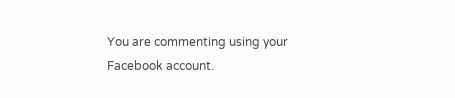You are commenting using your Facebook account.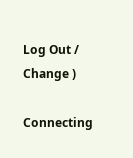Log Out /  Change )

Connecting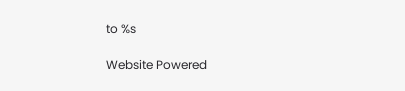to %s

Website Powered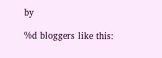by

%d bloggers like this: